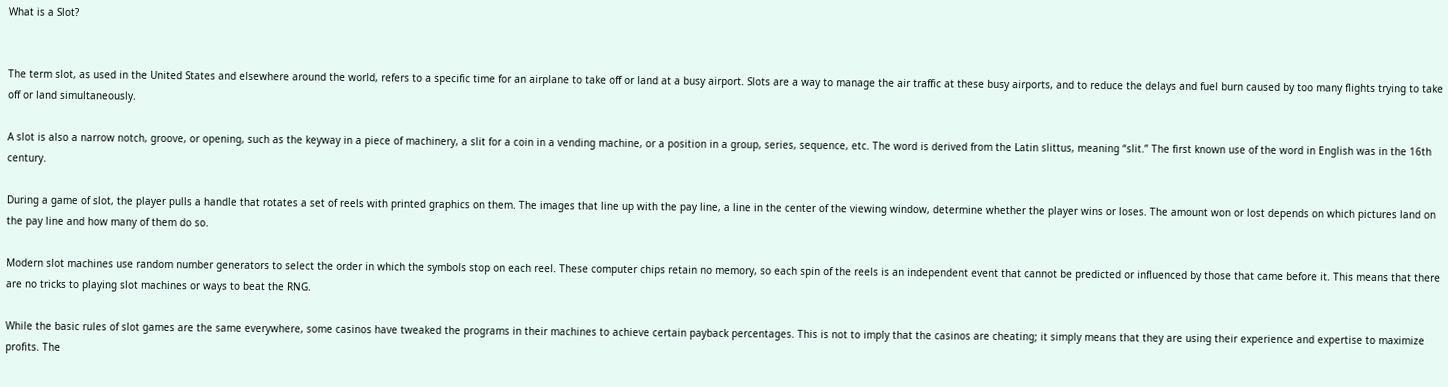What is a Slot?


The term slot, as used in the United States and elsewhere around the world, refers to a specific time for an airplane to take off or land at a busy airport. Slots are a way to manage the air traffic at these busy airports, and to reduce the delays and fuel burn caused by too many flights trying to take off or land simultaneously.

A slot is also a narrow notch, groove, or opening, such as the keyway in a piece of machinery, a slit for a coin in a vending machine, or a position in a group, series, sequence, etc. The word is derived from the Latin slittus, meaning “slit.” The first known use of the word in English was in the 16th century.

During a game of slot, the player pulls a handle that rotates a set of reels with printed graphics on them. The images that line up with the pay line, a line in the center of the viewing window, determine whether the player wins or loses. The amount won or lost depends on which pictures land on the pay line and how many of them do so.

Modern slot machines use random number generators to select the order in which the symbols stop on each reel. These computer chips retain no memory, so each spin of the reels is an independent event that cannot be predicted or influenced by those that came before it. This means that there are no tricks to playing slot machines or ways to beat the RNG.

While the basic rules of slot games are the same everywhere, some casinos have tweaked the programs in their machines to achieve certain payback percentages. This is not to imply that the casinos are cheating; it simply means that they are using their experience and expertise to maximize profits. The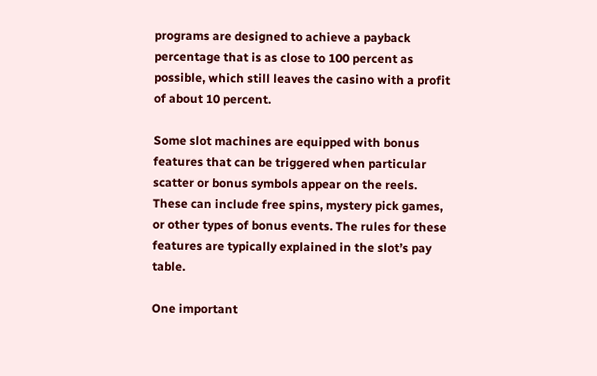programs are designed to achieve a payback percentage that is as close to 100 percent as possible, which still leaves the casino with a profit of about 10 percent.

Some slot machines are equipped with bonus features that can be triggered when particular scatter or bonus symbols appear on the reels. These can include free spins, mystery pick games, or other types of bonus events. The rules for these features are typically explained in the slot’s pay table.

One important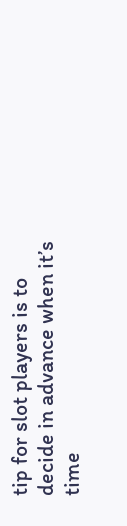tip for slot players is to decide in advance when it’s time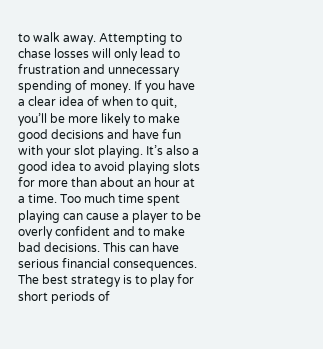to walk away. Attempting to chase losses will only lead to frustration and unnecessary spending of money. If you have a clear idea of when to quit, you’ll be more likely to make good decisions and have fun with your slot playing. It’s also a good idea to avoid playing slots for more than about an hour at a time. Too much time spent playing can cause a player to be overly confident and to make bad decisions. This can have serious financial consequences. The best strategy is to play for short periods of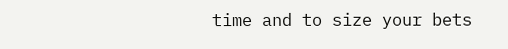time and to size your bets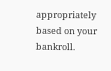appropriately based on your bankroll.